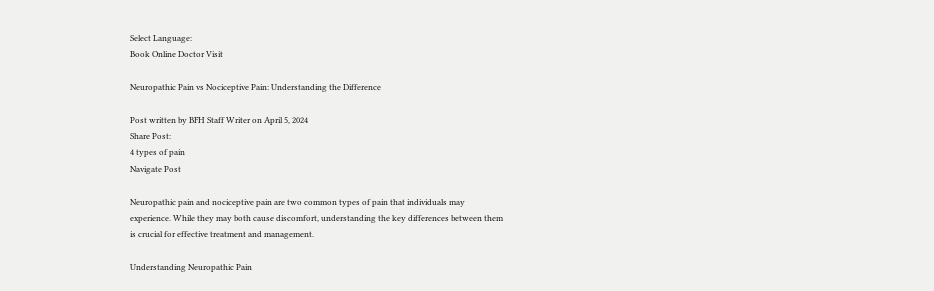Select Language:
Book Online Doctor Visit

Neuropathic Pain vs Nociceptive Pain: Understanding the Difference

Post written by BFH Staff Writer on April 5, 2024
Share Post:
4 types of pain
Navigate Post

Neuropathic pain and nociceptive pain are two common types of pain that individuals may experience. While they may both cause discomfort, understanding the key differences between them is crucial for effective treatment and management.

Understanding Neuropathic Pain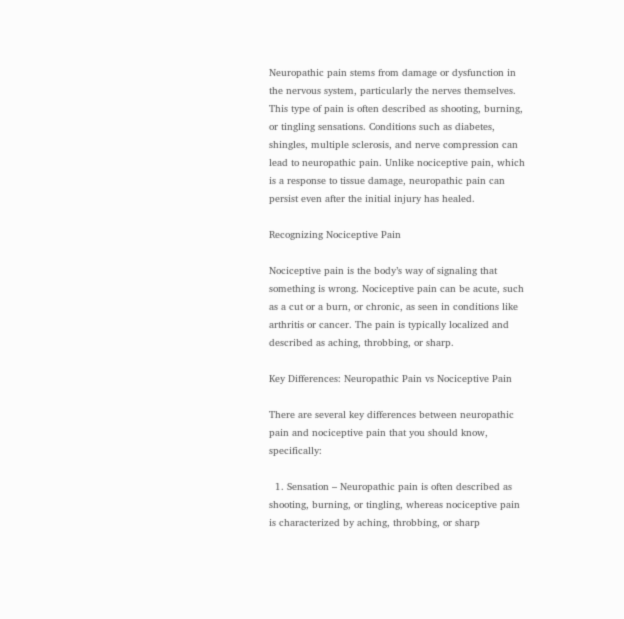Neuropathic pain stems from damage or dysfunction in the nervous system, particularly the nerves themselves. This type of pain is often described as shooting, burning, or tingling sensations. Conditions such as diabetes, shingles, multiple sclerosis, and nerve compression can lead to neuropathic pain. Unlike nociceptive pain, which is a response to tissue damage, neuropathic pain can persist even after the initial injury has healed.

Recognizing Nociceptive Pain

Nociceptive pain is the body’s way of signaling that something is wrong. Nociceptive pain can be acute, such as a cut or a burn, or chronic, as seen in conditions like arthritis or cancer. The pain is typically localized and described as aching, throbbing, or sharp.

Key Differences: Neuropathic Pain vs Nociceptive Pain

There are several key differences between neuropathic pain and nociceptive pain that you should know, specifically:

  1. Sensation – Neuropathic pain is often described as shooting, burning, or tingling, whereas nociceptive pain is characterized by aching, throbbing, or sharp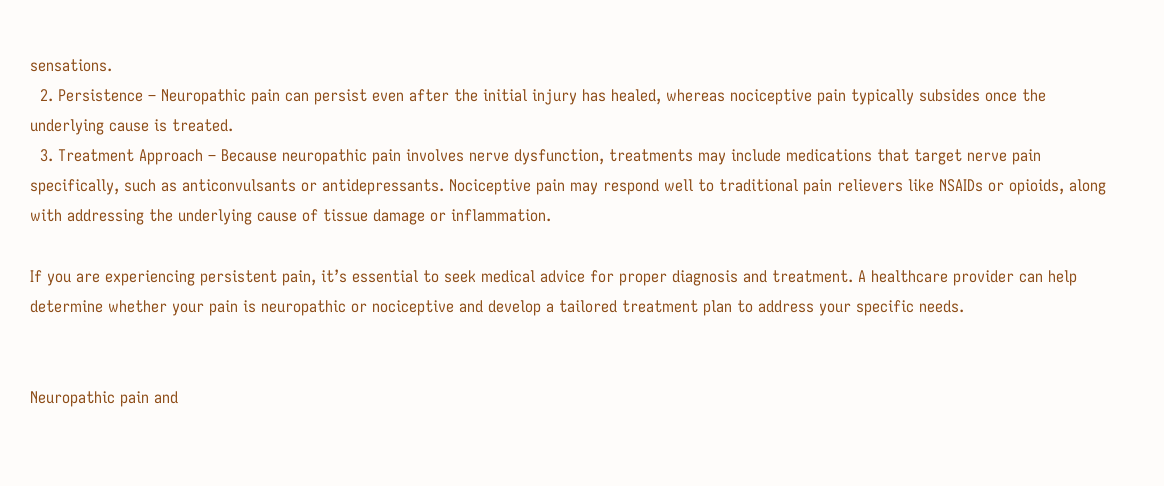sensations.
  2. Persistence – Neuropathic pain can persist even after the initial injury has healed, whereas nociceptive pain typically subsides once the underlying cause is treated.
  3. Treatment Approach – Because neuropathic pain involves nerve dysfunction, treatments may include medications that target nerve pain specifically, such as anticonvulsants or antidepressants. Nociceptive pain may respond well to traditional pain relievers like NSAIDs or opioids, along with addressing the underlying cause of tissue damage or inflammation.

If you are experiencing persistent pain, it’s essential to seek medical advice for proper diagnosis and treatment. A healthcare provider can help determine whether your pain is neuropathic or nociceptive and develop a tailored treatment plan to address your specific needs.


Neuropathic pain and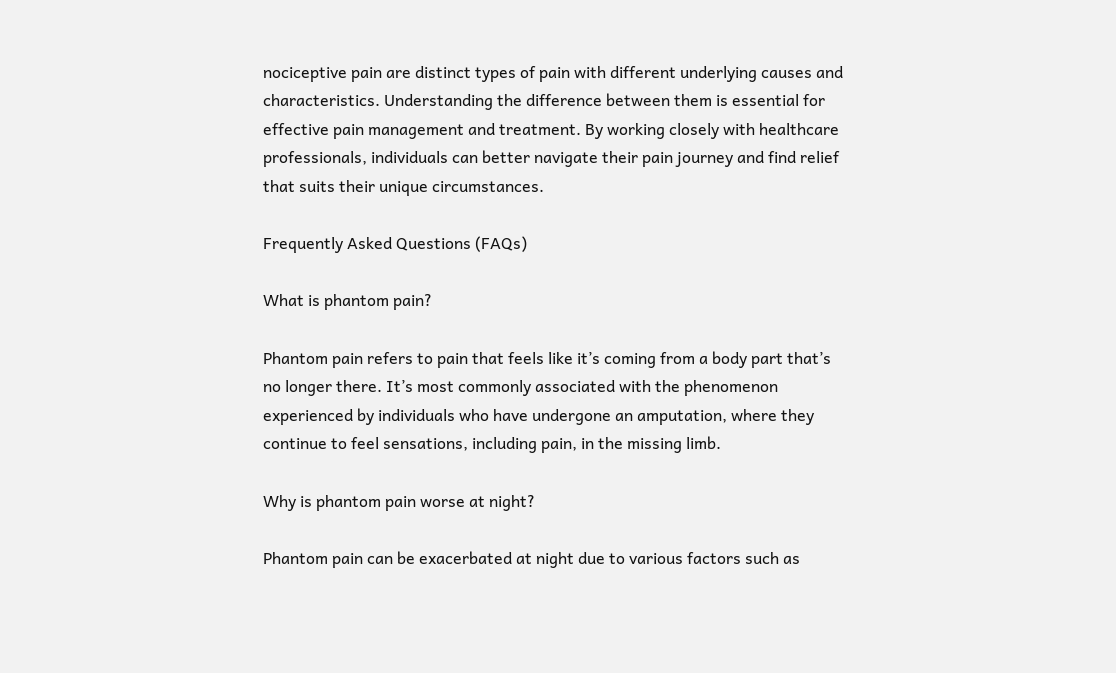nociceptive pain are distinct types of pain with different underlying causes and characteristics. Understanding the difference between them is essential for effective pain management and treatment. By working closely with healthcare professionals, individuals can better navigate their pain journey and find relief that suits their unique circumstances.

Frequently Asked Questions (FAQs)

What is phantom pain?

Phantom pain refers to pain that feels like it’s coming from a body part that’s no longer there. It’s most commonly associated with the phenomenon experienced by individuals who have undergone an amputation, where they continue to feel sensations, including pain, in the missing limb.

Why is phantom pain worse at night?

Phantom pain can be exacerbated at night due to various factors such as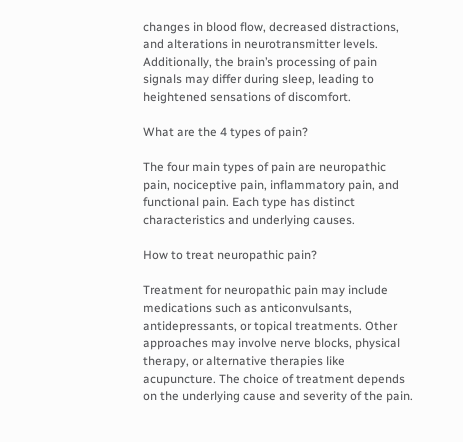changes in blood flow, decreased distractions, and alterations in neurotransmitter levels. Additionally, the brain’s processing of pain signals may differ during sleep, leading to heightened sensations of discomfort.

What are the 4 types of pain?

The four main types of pain are neuropathic pain, nociceptive pain, inflammatory pain, and functional pain. Each type has distinct characteristics and underlying causes.

How to treat neuropathic pain?

Treatment for neuropathic pain may include medications such as anticonvulsants, antidepressants, or topical treatments. Other approaches may involve nerve blocks, physical therapy, or alternative therapies like acupuncture. The choice of treatment depends on the underlying cause and severity of the pain.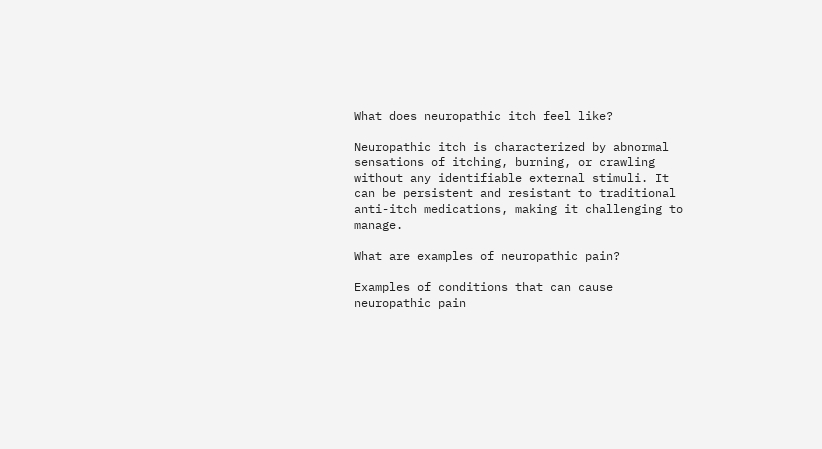What does neuropathic itch feel like?

Neuropathic itch is characterized by abnormal sensations of itching, burning, or crawling without any identifiable external stimuli. It can be persistent and resistant to traditional anti-itch medications, making it challenging to manage.

What are examples of neuropathic pain?

Examples of conditions that can cause neuropathic pain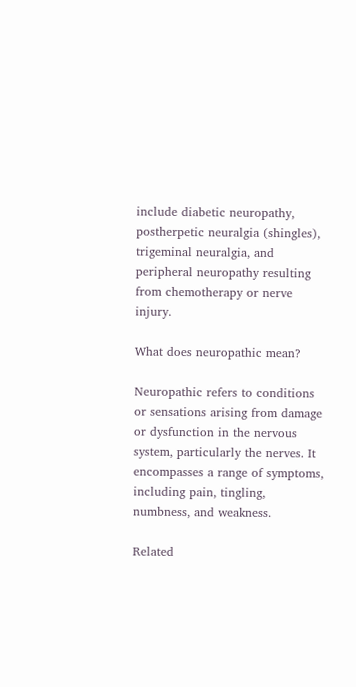include diabetic neuropathy, postherpetic neuralgia (shingles), trigeminal neuralgia, and peripheral neuropathy resulting from chemotherapy or nerve injury.

What does neuropathic mean?

Neuropathic refers to conditions or sensations arising from damage or dysfunction in the nervous system, particularly the nerves. It encompasses a range of symptoms, including pain, tingling, numbness, and weakness.

Related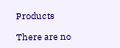Products

There are no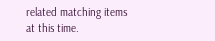related matching items at this time.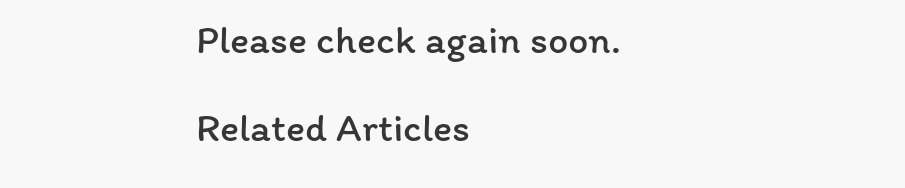Please check again soon.

Related Articles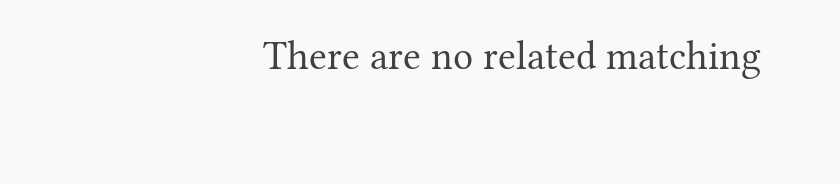There are no related matching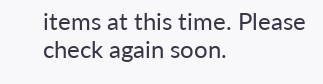items at this time. Please check again soon.